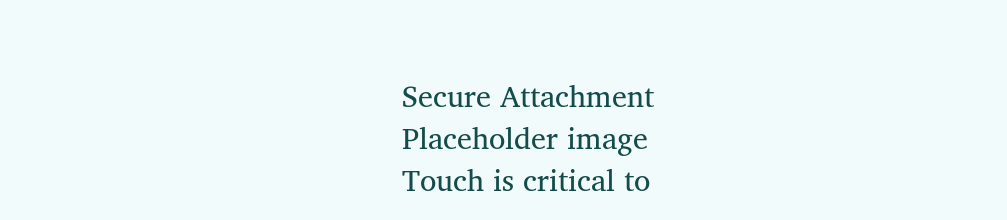Secure Attachment
Placeholder image
Touch is critical to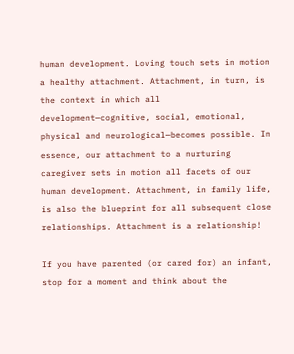human development. Loving touch sets in motion a healthy attachment. Attachment, in turn, is the context in which all development—cognitive, social, emotional, physical and neurological—becomes possible. In essence, our attachment to a nurturing caregiver sets in motion all facets of our human development. Attachment, in family life, is also the blueprint for all subsequent close relationships. Attachment is a relationship!

If you have parented (or cared for) an infant, stop for a moment and think about the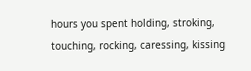hours you spent holding, stroking, touching, rocking, caressing, kissing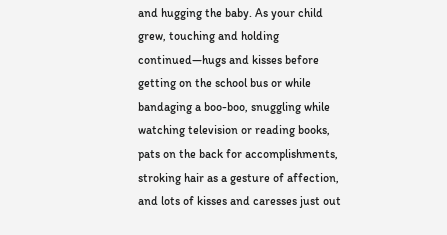and hugging the baby. As your child grew, touching and holding continued—hugs and kisses before getting on the school bus or while bandaging a boo-boo, snuggling while watching television or reading books, pats on the back for accomplishments, stroking hair as a gesture of affection, and lots of kisses and caresses just out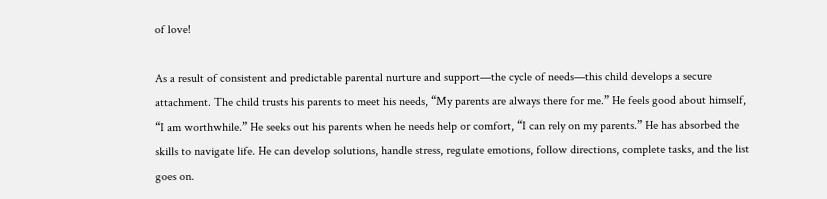of love!

As a result of consistent and predictable parental nurture and support—the cycle of needs—this child develops a secure attachment. The child trusts his parents to meet his needs, “My parents are always there for me.” He feels good about himself, “I am worthwhile.” He seeks out his parents when he needs help or comfort, “I can rely on my parents.” He has absorbed the skills to navigate life. He can develop solutions, handle stress, regulate emotions, follow directions, complete tasks, and the list goes on.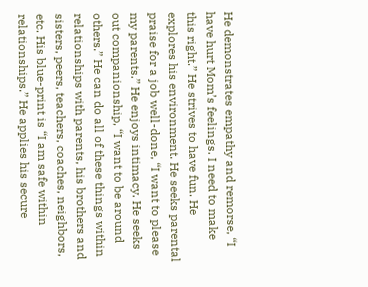He demonstrates empathy and remorse, “I have hurt Mom’s feelings. I need to make this right.” He strives to have fun. He explores his environment. He seeks parental praise for a job well-done, “I want to please my parents.” He enjoys intimacy. He seeks out companionship, “I want to be around others.” He can do all of these things within relationships with parents, his brothers and sisters, peers, teachers, coaches, neighbors, etc. His blue-print is “I am safe within relationships.” He applies his secure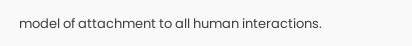model of attachment to all human interactions.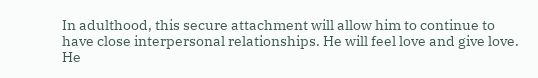In adulthood, this secure attachment will allow him to continue to have close interpersonal relationships. He will feel love and give love. He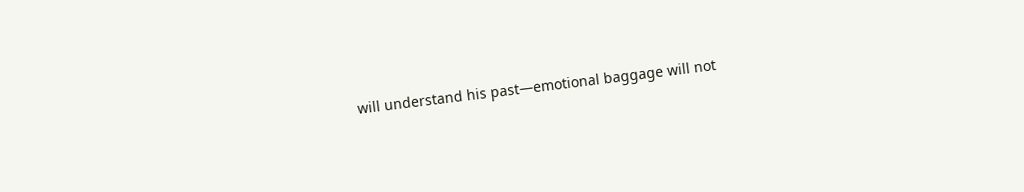will understand his past—emotional baggage will not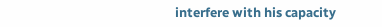interfere with his capacity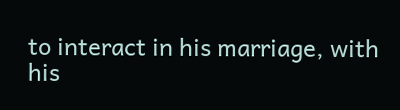to interact in his marriage, with his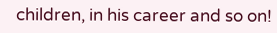children, in his career and so on!